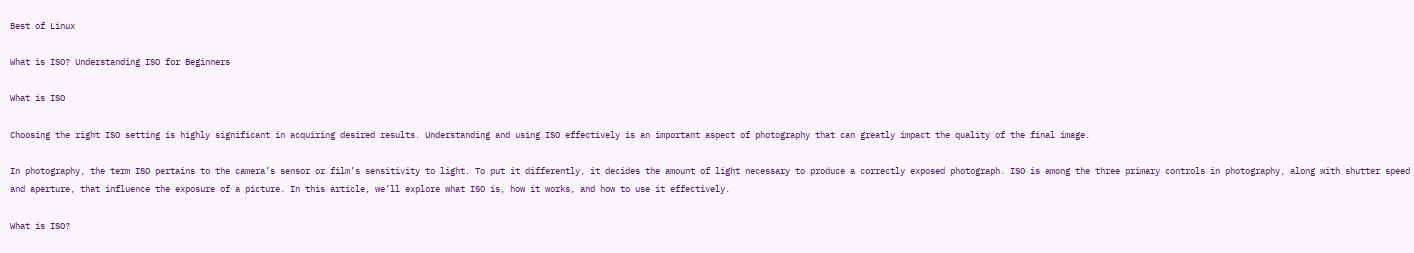Best of Linux

What is ISO? Understanding ISO for Beginners

What is ISO

Choosing the right ISO setting is highly significant in acquiring desired results. Understanding and using ISO effectively is an important aspect of photography that can greatly impact the quality of the final image.

In photography, the term ISO pertains to the camera’s sensor or film’s sensitivity to light. To put it differently, it decides the amount of light necessary to produce a correctly exposed photograph. ISO is among the three primary controls in photography, along with shutter speed and aperture, that influence the exposure of a picture. In this article, we’ll explore what ISO is, how it works, and how to use it effectively.

What is ISO?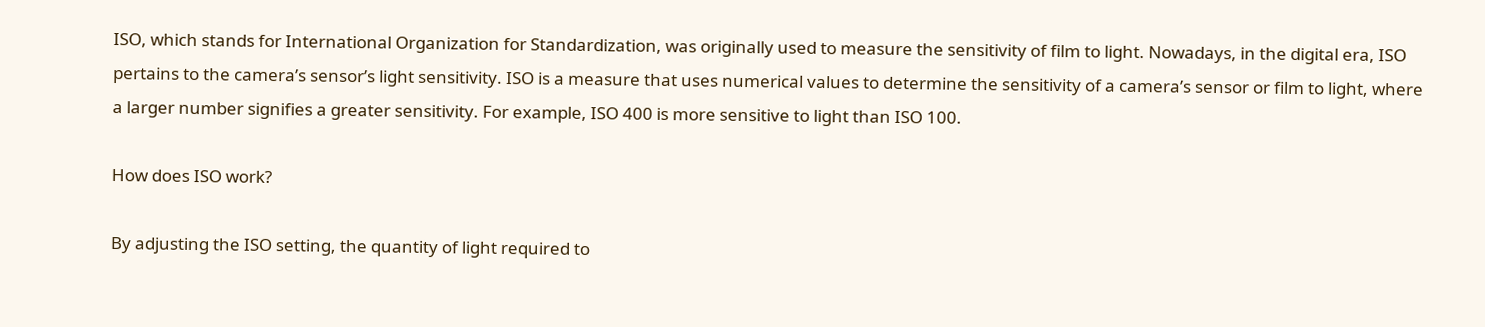ISO, which stands for International Organization for Standardization, was originally used to measure the sensitivity of film to light. Nowadays, in the digital era, ISO pertains to the camera’s sensor’s light sensitivity. ISO is a measure that uses numerical values to determine the sensitivity of a camera’s sensor or film to light, where a larger number signifies a greater sensitivity. For example, ISO 400 is more sensitive to light than ISO 100.

How does ISO work?

By adjusting the ISO setting, the quantity of light required to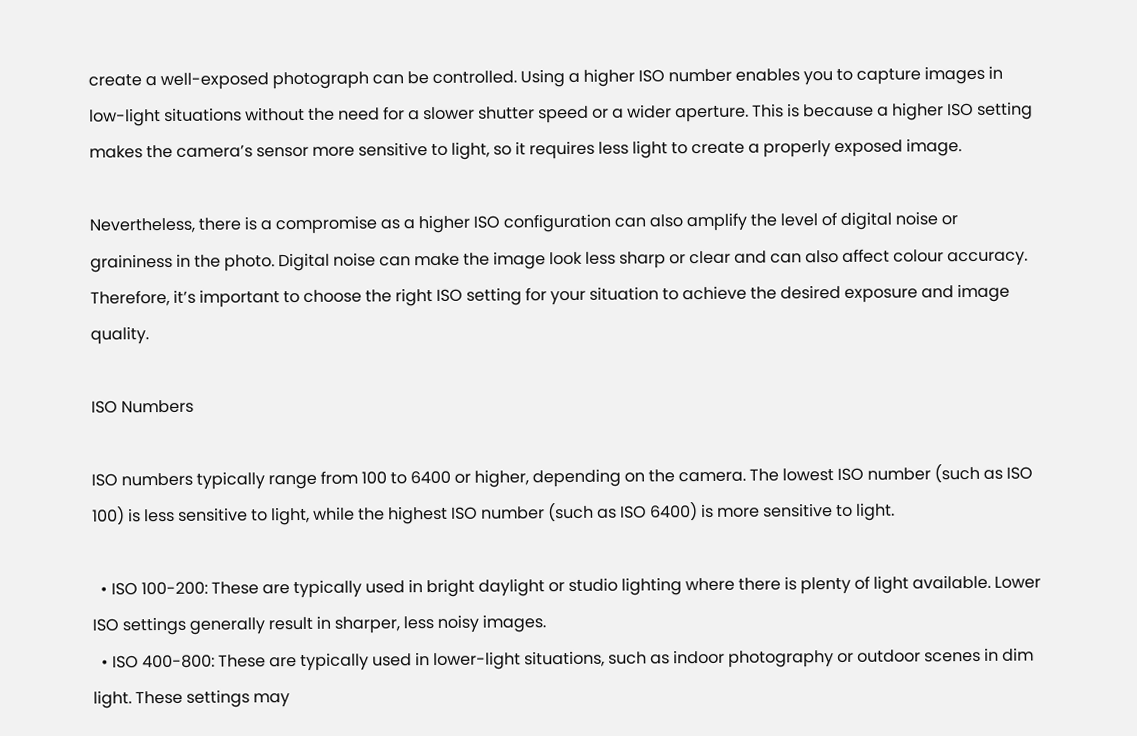create a well-exposed photograph can be controlled. Using a higher ISO number enables you to capture images in low-light situations without the need for a slower shutter speed or a wider aperture. This is because a higher ISO setting makes the camera’s sensor more sensitive to light, so it requires less light to create a properly exposed image.

Nevertheless, there is a compromise as a higher ISO configuration can also amplify the level of digital noise or graininess in the photo. Digital noise can make the image look less sharp or clear and can also affect colour accuracy. Therefore, it’s important to choose the right ISO setting for your situation to achieve the desired exposure and image quality.

ISO Numbers

ISO numbers typically range from 100 to 6400 or higher, depending on the camera. The lowest ISO number (such as ISO 100) is less sensitive to light, while the highest ISO number (such as ISO 6400) is more sensitive to light.

  • ISO 100-200: These are typically used in bright daylight or studio lighting where there is plenty of light available. Lower ISO settings generally result in sharper, less noisy images.
  • ISO 400-800: These are typically used in lower-light situations, such as indoor photography or outdoor scenes in dim light. These settings may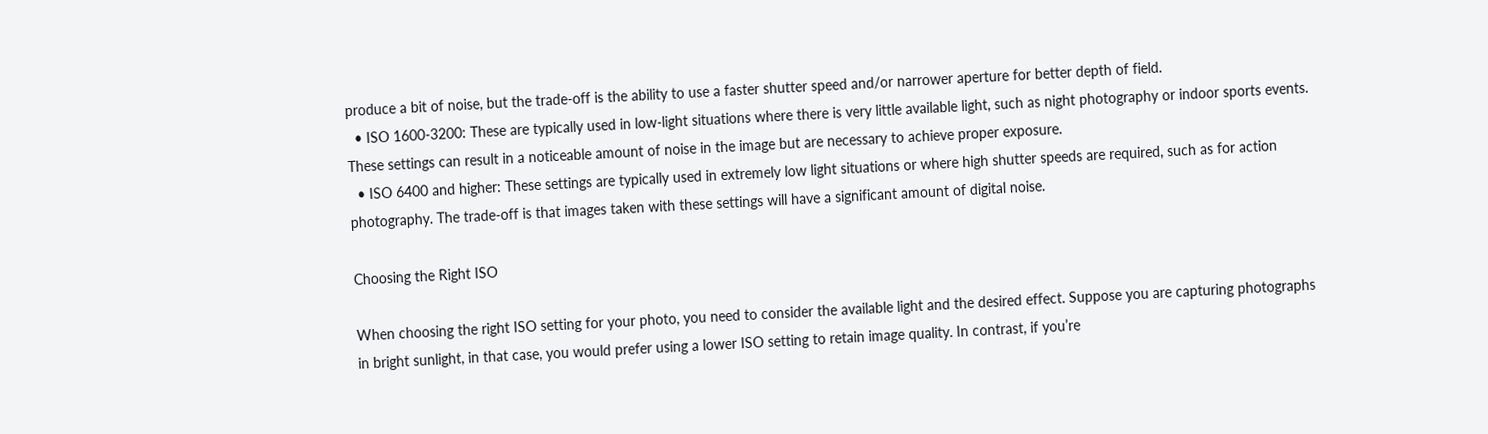produce a bit of noise, but the trade-off is the ability to use a faster shutter speed and/or narrower aperture for better depth of field.
  • ISO 1600-3200: These are typically used in low-light situations where there is very little available light, such as night photography or indoor sports events. These settings can result in a noticeable amount of noise in the image but are necessary to achieve proper exposure.
  • ISO 6400 and higher: These settings are typically used in extremely low light situations or where high shutter speeds are required, such as for action photography. The trade-off is that images taken with these settings will have a significant amount of digital noise.

Choosing the Right ISO

When choosing the right ISO setting for your photo, you need to consider the available light and the desired effect. Suppose you are capturing photographs in bright sunlight, in that case, you would prefer using a lower ISO setting to retain image quality. In contrast, if you’re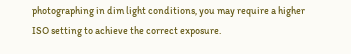photographing in dim light conditions, you may require a higher ISO setting to achieve the correct exposure.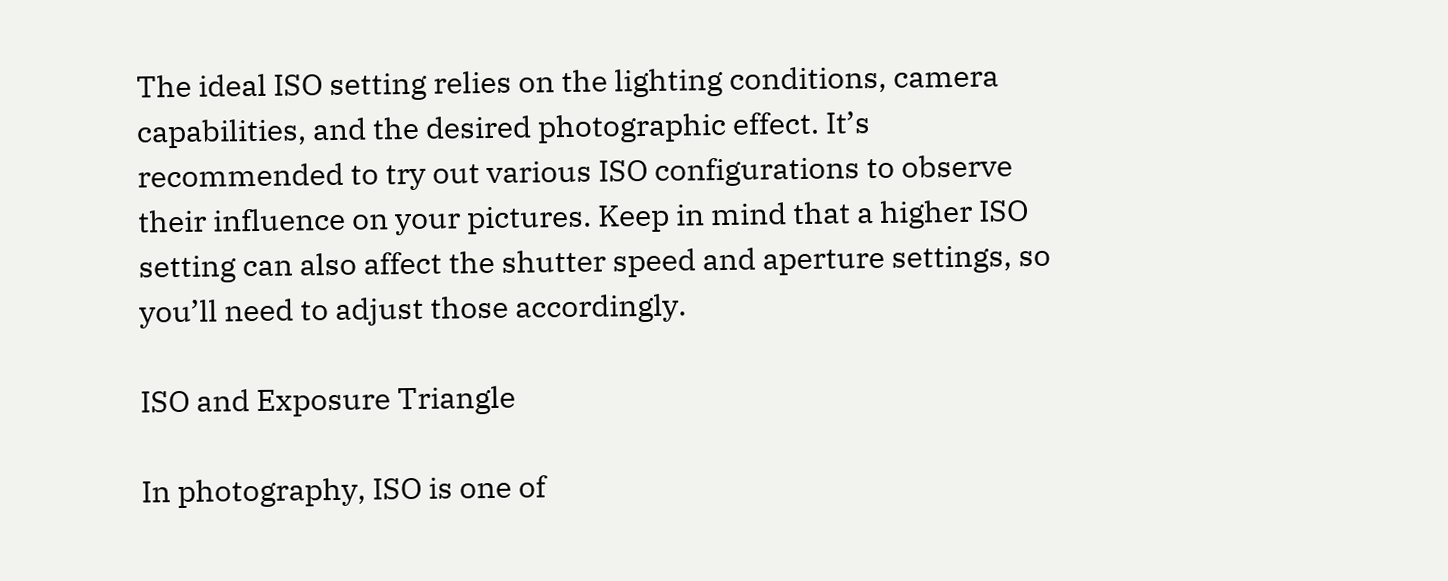The ideal ISO setting relies on the lighting conditions, camera capabilities, and the desired photographic effect. It’s recommended to try out various ISO configurations to observe their influence on your pictures. Keep in mind that a higher ISO setting can also affect the shutter speed and aperture settings, so you’ll need to adjust those accordingly.

ISO and Exposure Triangle

In photography, ISO is one of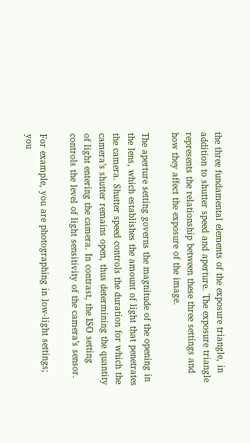the three fundamental elements of the exposure triangle, in addition to shutter speed and aperture. The exposure triangle represents the relationship between these three settings and how they affect the exposure of the image.

The aperture setting governs the magnitude of the opening in the lens, which establishes the amount of light that penetrates the camera. Shutter speed controls the duration for which the camera’s shutter remains open, thus determining the quantity of light entering the camera. In contrast, the ISO setting controls the level of light sensitivity of the camera’s sensor.

For example, you are photographing in low-light settings; you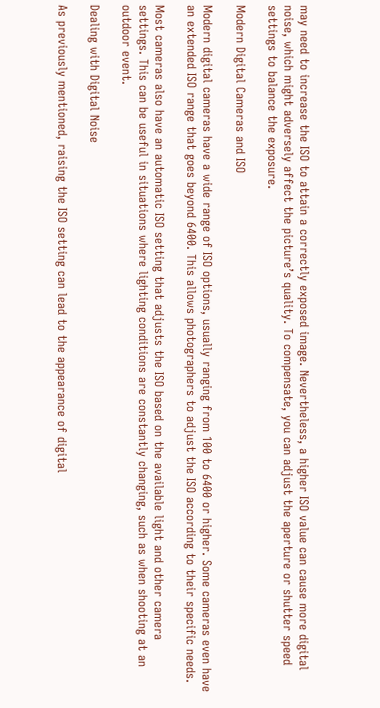may need to increase the ISO to attain a correctly exposed image. Nevertheless, a higher ISO value can cause more digital noise, which might adversely affect the picture’s quality. To compensate, you can adjust the aperture or shutter speed settings to balance the exposure.

Modern Digital Cameras and ISO

Modern digital cameras have a wide range of ISO options, usually ranging from 100 to 6400 or higher. Some cameras even have an extended ISO range that goes beyond 6400. This allows photographers to adjust the ISO according to their specific needs.

Most cameras also have an automatic ISO setting that adjusts the ISO based on the available light and other camera settings. This can be useful in situations where lighting conditions are constantly changing, such as when shooting at an outdoor event.

Dealing with Digital Noise

As previously mentioned, raising the ISO setting can lead to the appearance of digital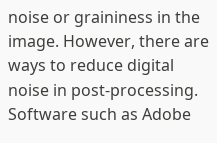noise or graininess in the image. However, there are ways to reduce digital noise in post-processing. Software such as Adobe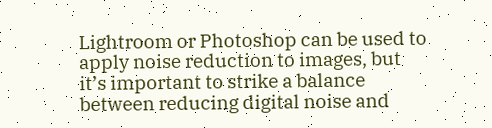Lightroom or Photoshop can be used to apply noise reduction to images, but it’s important to strike a balance between reducing digital noise and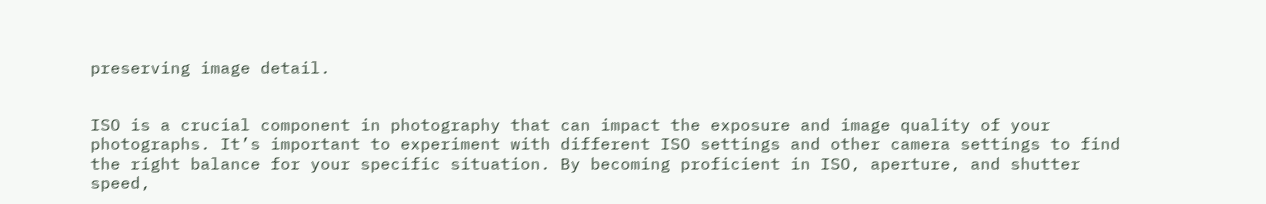preserving image detail.


ISO is a crucial component in photography that can impact the exposure and image quality of your photographs. It’s important to experiment with different ISO settings and other camera settings to find the right balance for your specific situation. By becoming proficient in ISO, aperture, and shutter speed,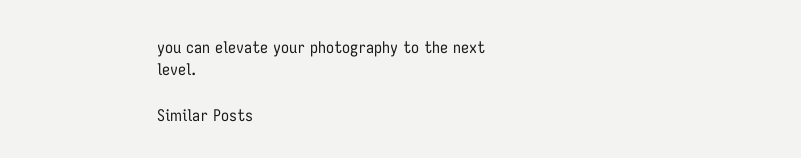you can elevate your photography to the next level.

Similar Posts